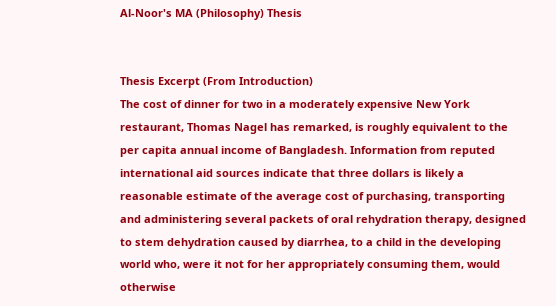Al-Noor's MA (Philosophy) Thesis


Thesis Excerpt (From Introduction)
The cost of dinner for two in a moderately expensive New York restaurant, Thomas Nagel has remarked, is roughly equivalent to the per capita annual income of Bangladesh. Information from reputed international aid sources indicate that three dollars is likely a reasonable estimate of the average cost of purchasing, transporting and administering several packets of oral rehydration therapy, designed to stem dehydration caused by diarrhea, to a child in the developing world who, were it not for her appropriately consuming them, would otherwise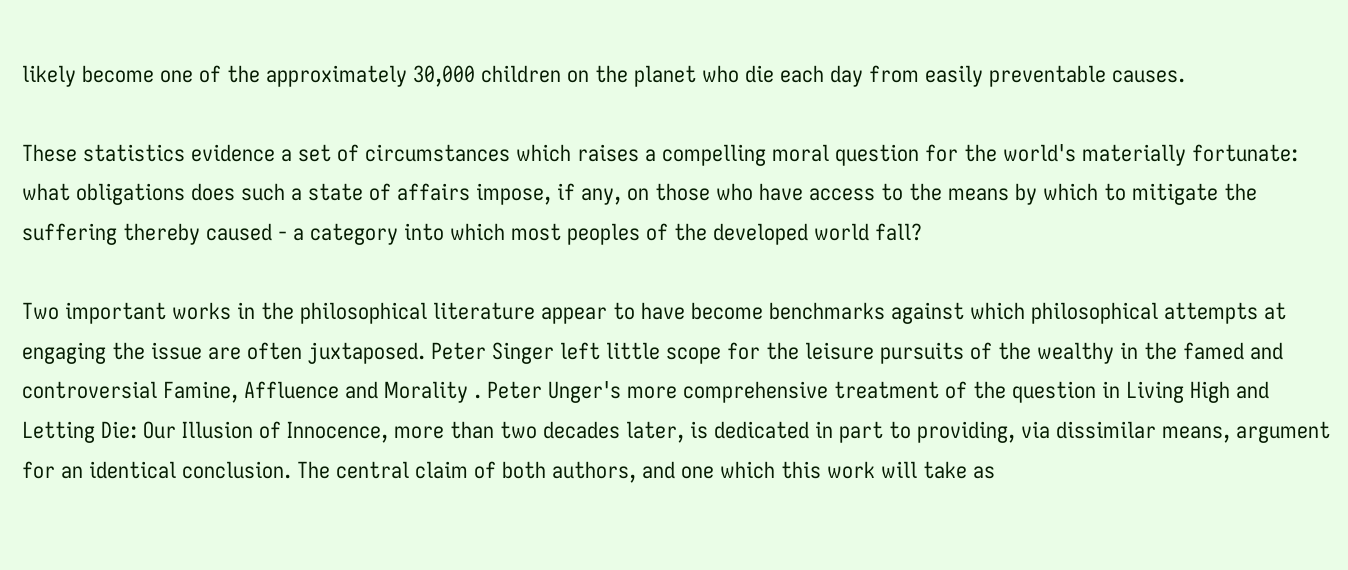likely become one of the approximately 30,000 children on the planet who die each day from easily preventable causes.

These statistics evidence a set of circumstances which raises a compelling moral question for the world's materially fortunate: what obligations does such a state of affairs impose, if any, on those who have access to the means by which to mitigate the suffering thereby caused - a category into which most peoples of the developed world fall?

Two important works in the philosophical literature appear to have become benchmarks against which philosophical attempts at engaging the issue are often juxtaposed. Peter Singer left little scope for the leisure pursuits of the wealthy in the famed and controversial Famine, Affluence and Morality . Peter Unger's more comprehensive treatment of the question in Living High and Letting Die: Our Illusion of Innocence, more than two decades later, is dedicated in part to providing, via dissimilar means, argument for an identical conclusion. The central claim of both authors, and one which this work will take as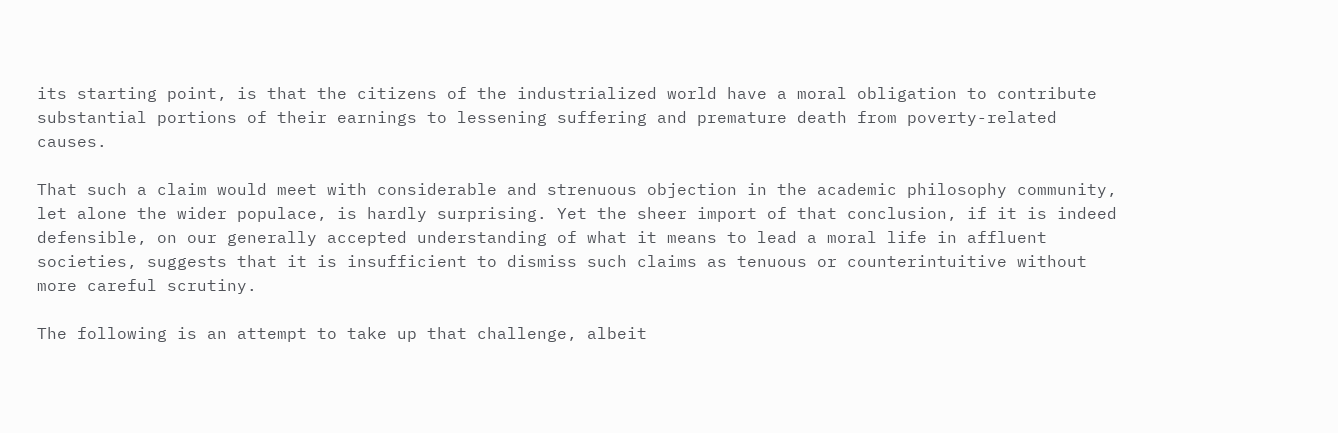its starting point, is that the citizens of the industrialized world have a moral obligation to contribute substantial portions of their earnings to lessening suffering and premature death from poverty-related causes.

That such a claim would meet with considerable and strenuous objection in the academic philosophy community, let alone the wider populace, is hardly surprising. Yet the sheer import of that conclusion, if it is indeed defensible, on our generally accepted understanding of what it means to lead a moral life in affluent societies, suggests that it is insufficient to dismiss such claims as tenuous or counterintuitive without more careful scrutiny.

The following is an attempt to take up that challenge, albeit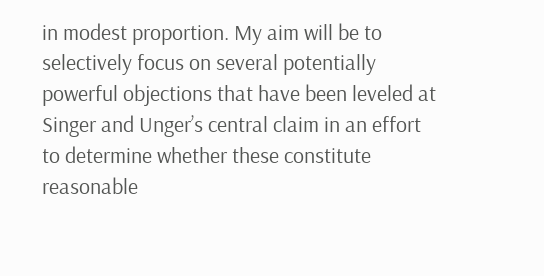in modest proportion. My aim will be to selectively focus on several potentially powerful objections that have been leveled at Singer and Unger’s central claim in an effort to determine whether these constitute reasonable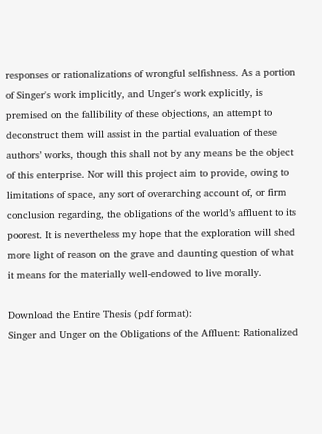responses or rationalizations of wrongful selfishness. As a portion of Singer's work implicitly, and Unger's work explicitly, is premised on the fallibility of these objections, an attempt to deconstruct them will assist in the partial evaluation of these authors’ works, though this shall not by any means be the object of this enterprise. Nor will this project aim to provide, owing to limitations of space, any sort of overarching account of, or firm conclusion regarding, the obligations of the world’s affluent to its poorest. It is nevertheless my hope that the exploration will shed more light of reason on the grave and daunting question of what it means for the materially well-endowed to live morally.

Download the Entire Thesis (pdf format):
Singer and Unger on the Obligations of the Affluent: Rationalized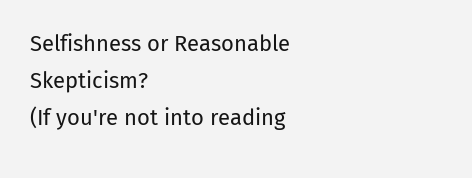Selfishness or Reasonable Skepticism?
(If you're not into reading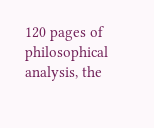120 pages of philosophical analysis, the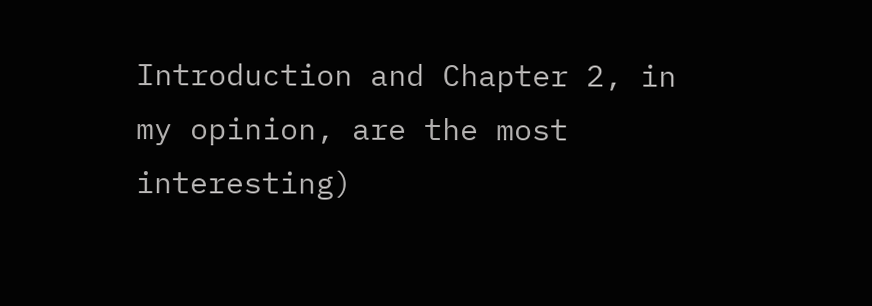Introduction and Chapter 2, in my opinion, are the most interesting)